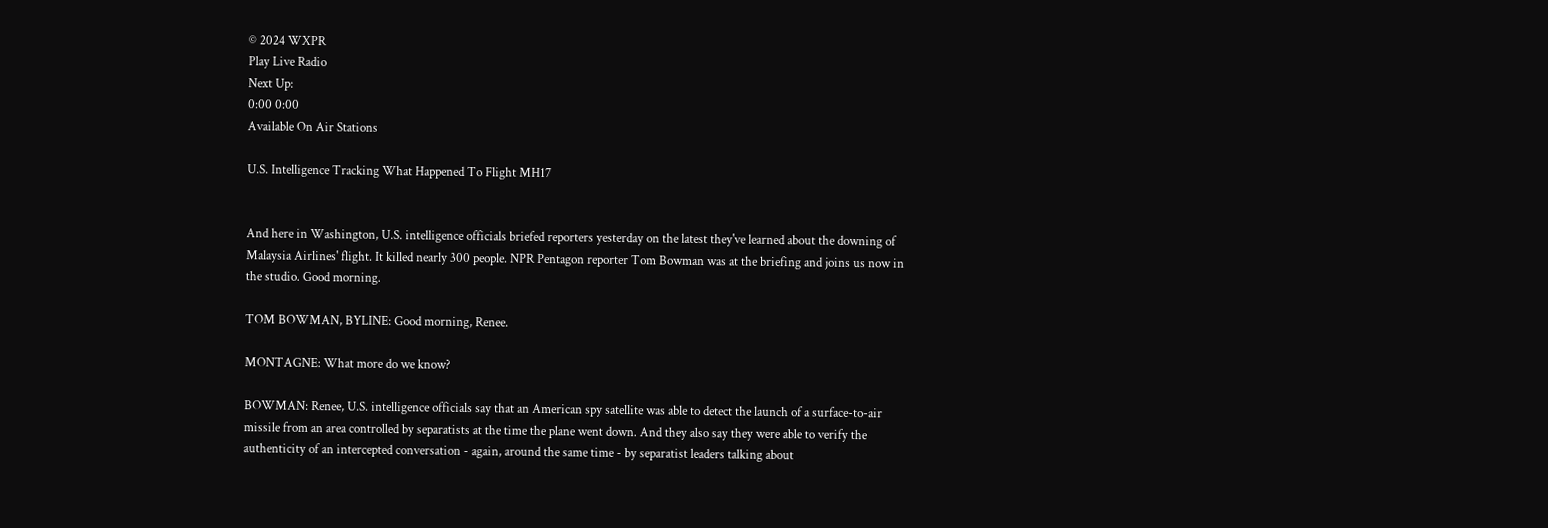© 2024 WXPR
Play Live Radio
Next Up:
0:00 0:00
Available On Air Stations

U.S. Intelligence Tracking What Happened To Flight MH17


And here in Washington, U.S. intelligence officials briefed reporters yesterday on the latest they've learned about the downing of Malaysia Airlines' flight. It killed nearly 300 people. NPR Pentagon reporter Tom Bowman was at the briefing and joins us now in the studio. Good morning.

TOM BOWMAN, BYLINE: Good morning, Renee.

MONTAGNE: What more do we know?

BOWMAN: Renee, U.S. intelligence officials say that an American spy satellite was able to detect the launch of a surface-to-air missile from an area controlled by separatists at the time the plane went down. And they also say they were able to verify the authenticity of an intercepted conversation - again, around the same time - by separatist leaders talking about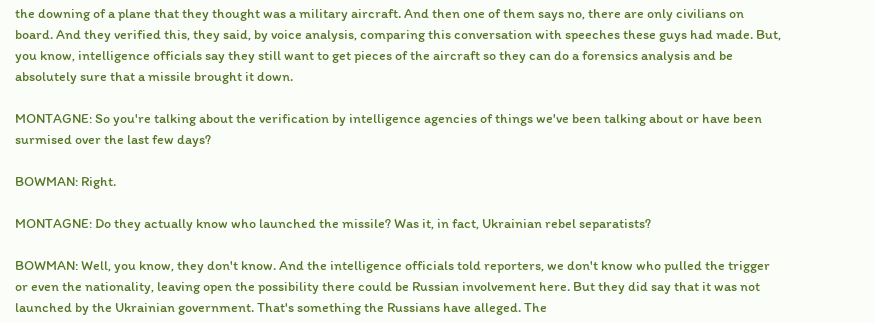the downing of a plane that they thought was a military aircraft. And then one of them says no, there are only civilians on board. And they verified this, they said, by voice analysis, comparing this conversation with speeches these guys had made. But, you know, intelligence officials say they still want to get pieces of the aircraft so they can do a forensics analysis and be absolutely sure that a missile brought it down.

MONTAGNE: So you're talking about the verification by intelligence agencies of things we've been talking about or have been surmised over the last few days?

BOWMAN: Right.

MONTAGNE: Do they actually know who launched the missile? Was it, in fact, Ukrainian rebel separatists?

BOWMAN: Well, you know, they don't know. And the intelligence officials told reporters, we don't know who pulled the trigger or even the nationality, leaving open the possibility there could be Russian involvement here. But they did say that it was not launched by the Ukrainian government. That's something the Russians have alleged. The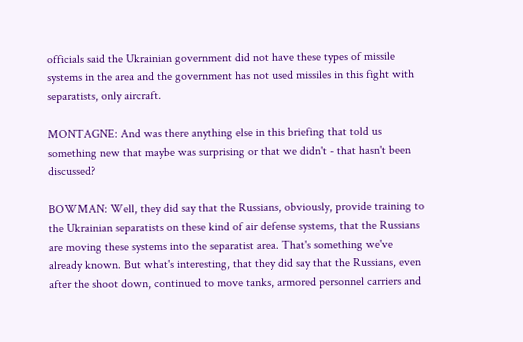officials said the Ukrainian government did not have these types of missile systems in the area and the government has not used missiles in this fight with separatists, only aircraft.

MONTAGNE: And was there anything else in this briefing that told us something new that maybe was surprising or that we didn't - that hasn't been discussed?

BOWMAN: Well, they did say that the Russians, obviously, provide training to the Ukrainian separatists on these kind of air defense systems, that the Russians are moving these systems into the separatist area. That's something we've already known. But what's interesting, that they did say that the Russians, even after the shoot down, continued to move tanks, armored personnel carriers and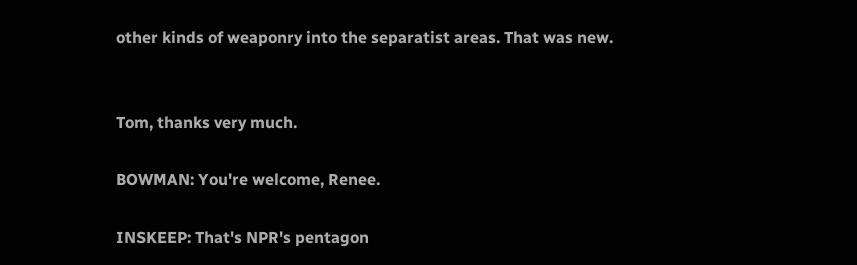other kinds of weaponry into the separatist areas. That was new.


Tom, thanks very much.

BOWMAN: You're welcome, Renee.

INSKEEP: That's NPR's pentagon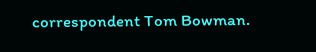correspondent Tom Bowman.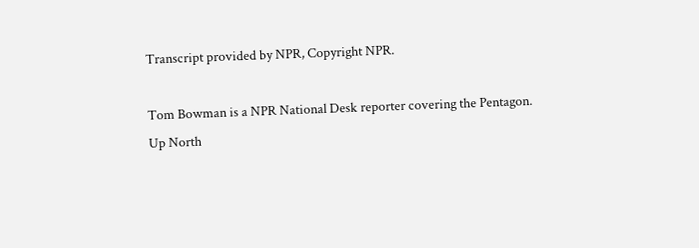Transcript provided by NPR, Copyright NPR.

Tom Bowman is a NPR National Desk reporter covering the Pentagon.
Up North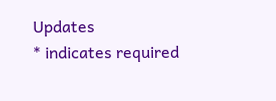Updates
* indicates required